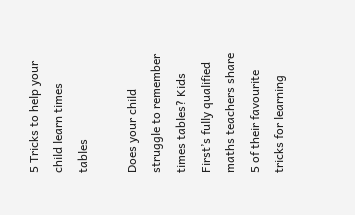5 Tricks to help your child learn times tables

Does your child struggle to remember times tables? Kids First’s fully qualified maths teachers share 5 of their favourite tricks for learning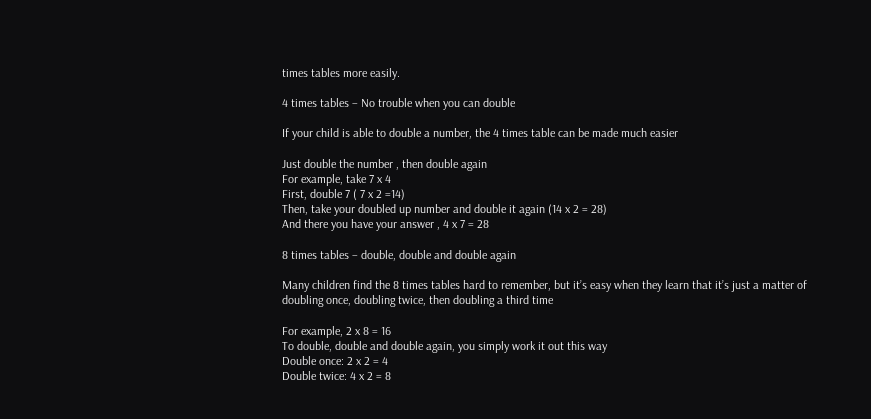times tables more easily.

4 times tables – No trouble when you can double

If your child is able to double a number, the 4 times table can be made much easier

Just double the number , then double again
For example, take 7 x 4
First, double 7 ( 7 x 2 =14)
Then, take your doubled up number and double it again (14 x 2 = 28)
And there you have your answer , 4 x 7 = 28

8 times tables – double, double and double again

Many children find the 8 times tables hard to remember, but it’s easy when they learn that it’s just a matter of doubling once, doubling twice, then doubling a third time

For example, 2 x 8 = 16
To double, double and double again, you simply work it out this way
Double once: 2 x 2 = 4
Double twice: 4 x 2 = 8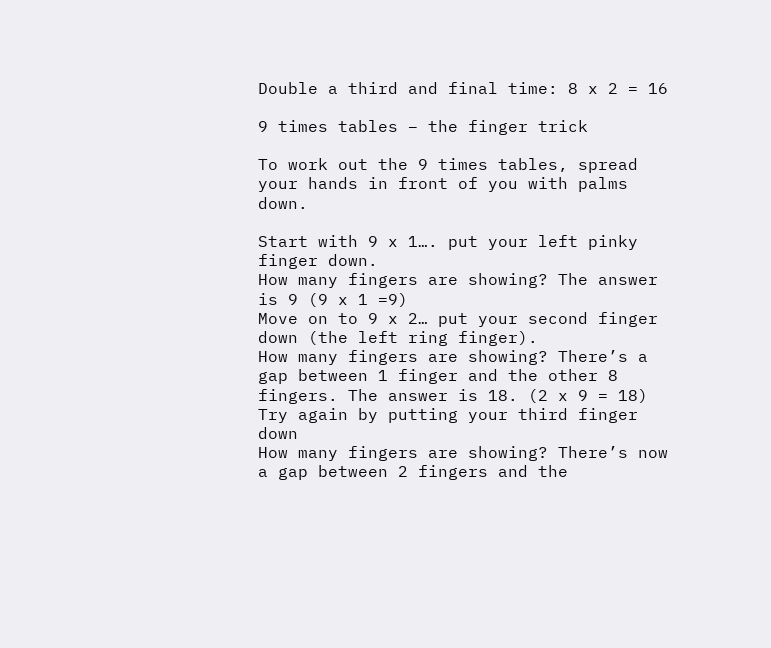Double a third and final time: 8 x 2 = 16

9 times tables – the finger trick

To work out the 9 times tables, spread your hands in front of you with palms down.

Start with 9 x 1…. put your left pinky finger down.
How many fingers are showing? The answer is 9 (9 x 1 =9)
Move on to 9 x 2… put your second finger down (the left ring finger).
How many fingers are showing? There’s a gap between 1 finger and the other 8 fingers. The answer is 18. (2 x 9 = 18)
Try again by putting your third finger down
How many fingers are showing? There’s now a gap between 2 fingers and the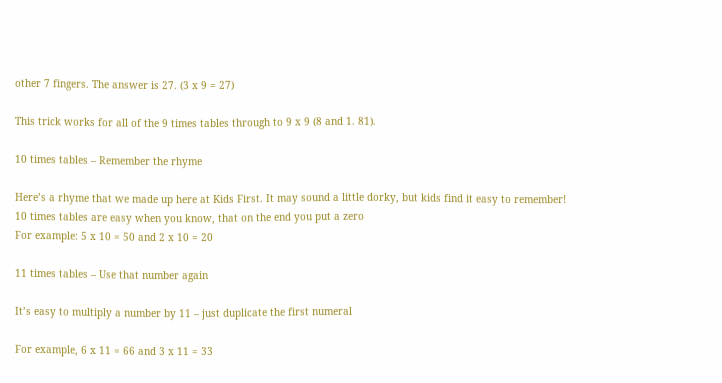other 7 fingers. The answer is 27. (3 x 9 = 27)

This trick works for all of the 9 times tables through to 9 x 9 (8 and 1. 81).

10 times tables – Remember the rhyme

Here’s a rhyme that we made up here at Kids First. It may sound a little dorky, but kids find it easy to remember!
10 times tables are easy when you know, that on the end you put a zero
For example: 5 x 10 = 50 and 2 x 10 = 20

11 times tables – Use that number again

It’s easy to multiply a number by 11 – just duplicate the first numeral

For example, 6 x 11 = 66 and 3 x 11 = 33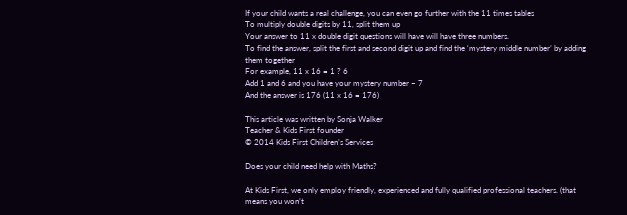If your child wants a real challenge, you can even go further with the 11 times tables
To multiply double digits by 11, split them up
Your answer to 11 x double digit questions will have will have three numbers.
To find the answer, split the first and second digit up and find the ‘mystery middle number’ by adding them together
For example, 11 x 16 = 1 ? 6
Add 1 and 6 and you have your mystery number – 7
And the answer is 176 (11 x 16 = 176)

This article was written by Sonja Walker
Teacher & Kids First founder
© 2014 Kids First Children’s Services

Does your child need help with Maths?

At Kids First, we only employ friendly, experienced and fully qualified professional teachers. (that means you won’t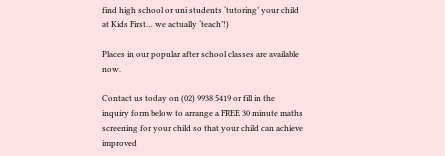find high school or uni students ‘tutoring’ your child at Kids First… we actually ‘teach’!)

Places in our popular after school classes are available now.

Contact us today on (02) 9938 5419 or fill in the inquiry form below to arrange a FREE 30 minute maths screening for your child so that your child can achieve improved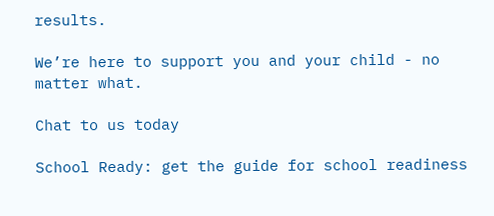results.

We’re here to support you and your child - no matter what.

Chat to us today

School Ready: get the guide for school readiness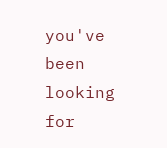you've been looking for